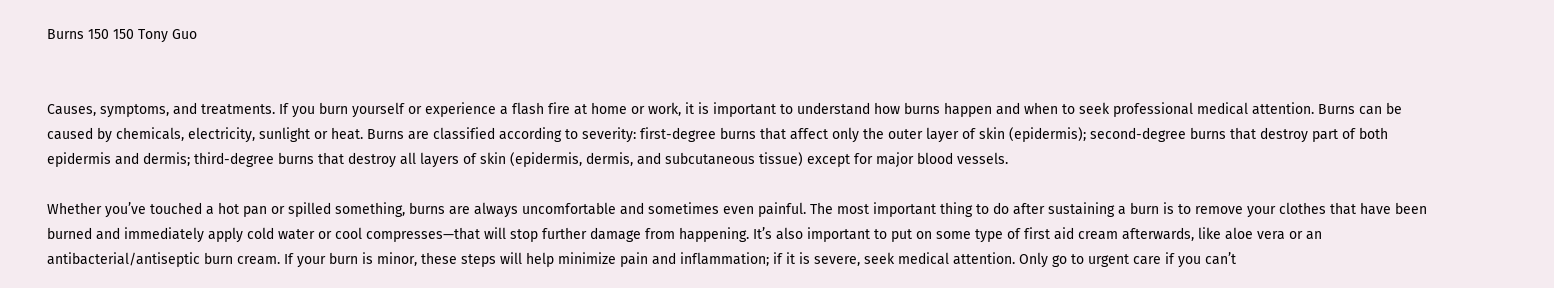Burns 150 150 Tony Guo


Causes, symptoms, and treatments. If you burn yourself or experience a flash fire at home or work, it is important to understand how burns happen and when to seek professional medical attention. Burns can be caused by chemicals, electricity, sunlight or heat. Burns are classified according to severity: first-degree burns that affect only the outer layer of skin (epidermis); second-degree burns that destroy part of both epidermis and dermis; third-degree burns that destroy all layers of skin (epidermis, dermis, and subcutaneous tissue) except for major blood vessels.

Whether you’ve touched a hot pan or spilled something, burns are always uncomfortable and sometimes even painful. The most important thing to do after sustaining a burn is to remove your clothes that have been burned and immediately apply cold water or cool compresses—that will stop further damage from happening. It’s also important to put on some type of first aid cream afterwards, like aloe vera or an antibacterial/antiseptic burn cream. If your burn is minor, these steps will help minimize pain and inflammation; if it is severe, seek medical attention. Only go to urgent care if you can’t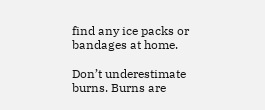find any ice packs or bandages at home.

Don’t underestimate burns. Burns are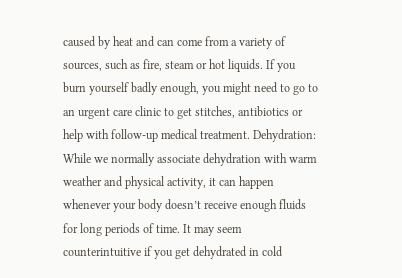caused by heat and can come from a variety of sources, such as fire, steam or hot liquids. If you burn yourself badly enough, you might need to go to an urgent care clinic to get stitches, antibiotics or help with follow-up medical treatment. Dehydration: While we normally associate dehydration with warm weather and physical activity, it can happen whenever your body doesn’t receive enough fluids for long periods of time. It may seem counterintuitive if you get dehydrated in cold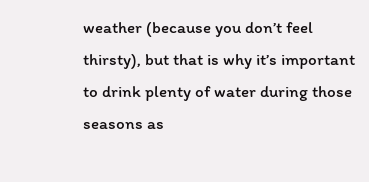weather (because you don’t feel thirsty), but that is why it’s important to drink plenty of water during those seasons as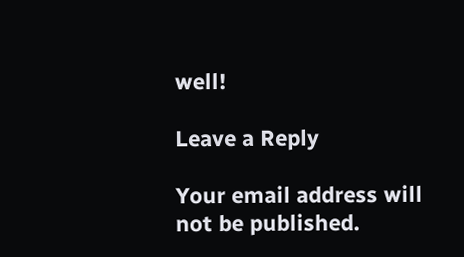well!

Leave a Reply

Your email address will not be published.